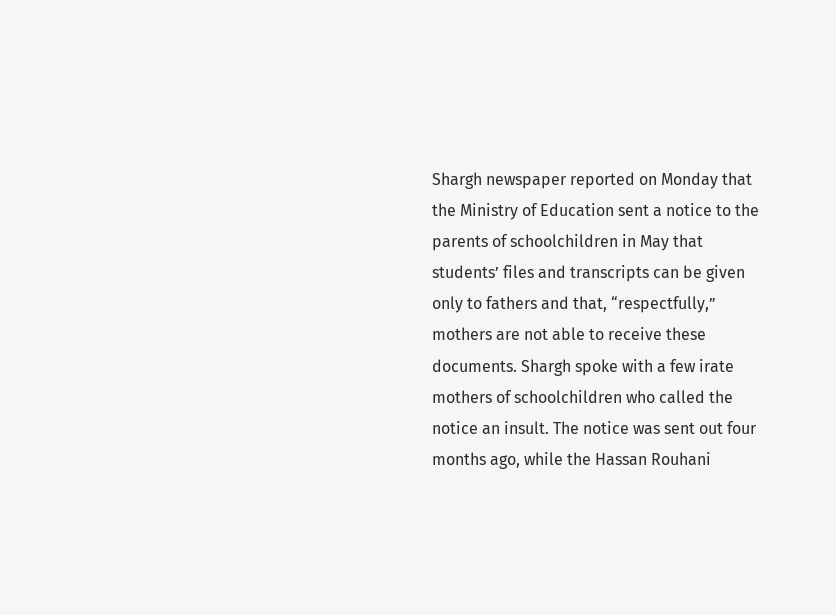Shargh newspaper reported on Monday that the Ministry of Education sent a notice to the parents of schoolchildren in May that students’ files and transcripts can be given only to fathers and that, “respectfully,” mothers are not able to receive these documents. Shargh spoke with a few irate mothers of schoolchildren who called the notice an insult. The notice was sent out four months ago, while the Hassan Rouhani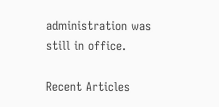administration was still in office.

Recent Articles